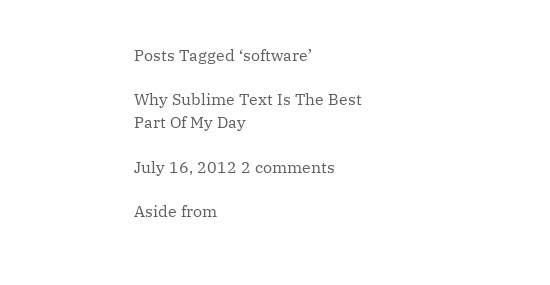Posts Tagged ‘software’

Why Sublime Text Is The Best Part Of My Day

July 16, 2012 2 comments

Aside from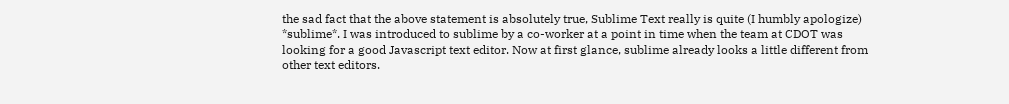the sad fact that the above statement is absolutely true, Sublime Text really is quite (I humbly apologize) *sublime*. I was introduced to sublime by a co-worker at a point in time when the team at CDOT was looking for a good Javascript text editor. Now at first glance, sublime already looks a little different from other text editors.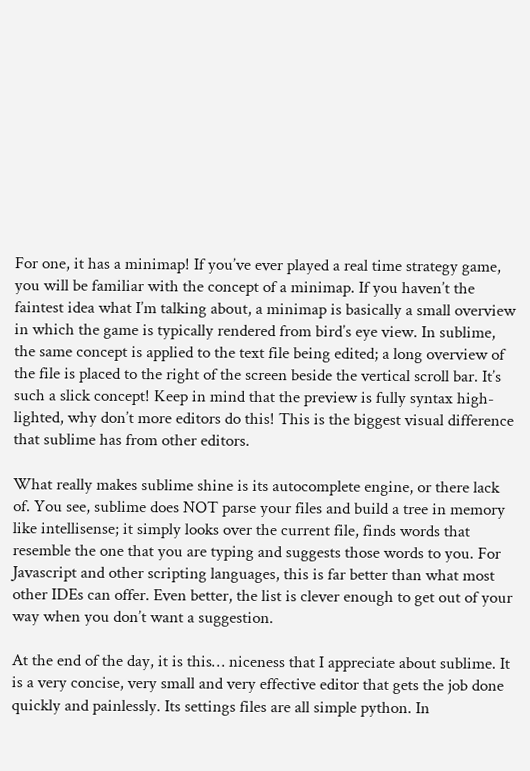For one, it has a minimap! If you’ve ever played a real time strategy game, you will be familiar with the concept of a minimap. If you haven’t the faintest idea what I’m talking about, a minimap is basically a small overview in which the game is typically rendered from bird’s eye view. In sublime, the same concept is applied to the text file being edited; a long overview of the file is placed to the right of the screen beside the vertical scroll bar. It’s such a slick concept! Keep in mind that the preview is fully syntax high-lighted, why don’t more editors do this! This is the biggest visual difference that sublime has from other editors.

What really makes sublime shine is its autocomplete engine, or there lack of. You see, sublime does NOT parse your files and build a tree in memory like intellisense; it simply looks over the current file, finds words that resemble the one that you are typing and suggests those words to you. For Javascript and other scripting languages, this is far better than what most other IDEs can offer. Even better, the list is clever enough to get out of your way when you don’t want a suggestion.

At the end of the day, it is this… niceness that I appreciate about sublime. It is a very concise, very small and very effective editor that gets the job done quickly and painlessly. Its settings files are all simple python. In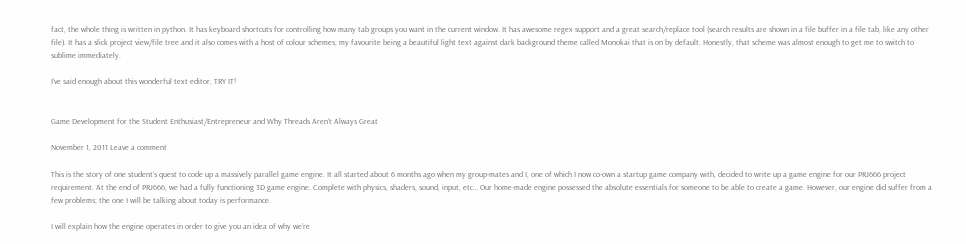fact, the whole thing is written in python. It has keyboard shortcuts for controlling how many tab groups you want in the current window. It has awesome regex support and a great search/replace tool (search results are shown in a file buffer in a file tab, like any other file). It has a slick project view/file tree and it also comes with a host of colour schemes; my favourite being a beautiful light text against dark background theme called Monokai that is on by default. Honestly, that scheme was almost enough to get me to switch to sublime immediately.

I’ve said enough about this wonderful text editor, TRY IT!


Game Development for the Student Enthusiast/Entrepreneur and Why Threads Aren’t Always Great

November 1, 2011 Leave a comment

This is the story of one student’s quest to code up a massively parallel game engine. It all started about 6 months ago when my group-mates and I, one of which I now co-own a startup game company with, decided to write up a game engine for our PRJ666 project requirement. At the end of PRJ666, we had a fully functioning 3D game engine. Complete with physics, shaders, sound, input, etc… Our home-made engine possessed the absolute essentials for someone to be able to create a game. However, our engine did suffer from a few problems; the one I will be talking about today is performance.

I will explain how the engine operates in order to give you an idea of why we’re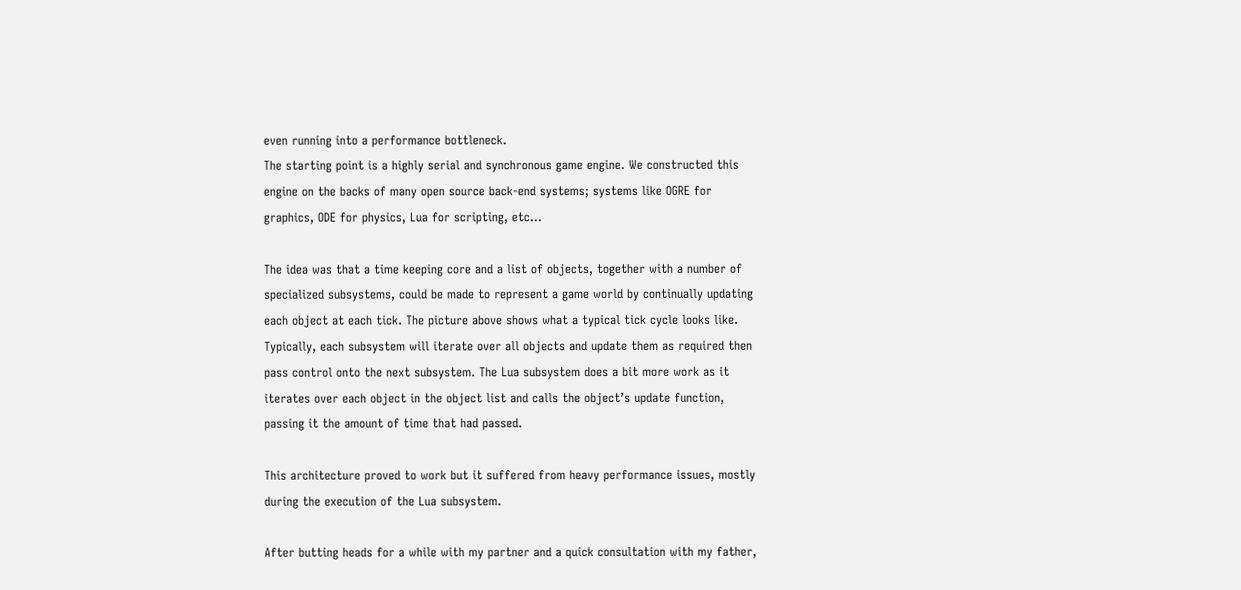even running into a performance bottleneck.
The starting point is a highly serial and synchronous game engine. We constructed this engine on the backs of many open source back-end systems; systems like OGRE for graphics, ODE for physics, Lua for scripting, etc…

The idea was that a time keeping core and a list of objects, together with a number of specialized subsystems, could be made to represent a game world by continually updating each object at each tick. The picture above shows what a typical tick cycle looks like. Typically, each subsystem will iterate over all objects and update them as required then pass control onto the next subsystem. The Lua subsystem does a bit more work as it iterates over each object in the object list and calls the object’s update function, passing it the amount of time that had passed.

This architecture proved to work but it suffered from heavy performance issues, mostly during the execution of the Lua subsystem.

After butting heads for a while with my partner and a quick consultation with my father,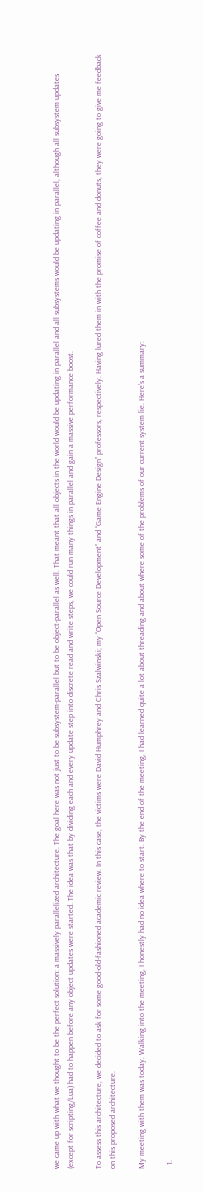we came up with what we thought to be the perfect solution: a massively parallelized architecture. The goal here was not just to be subsystem-parallel but to be object-parallel as well. That meant that all objects in the world would be updating in parallel and all subsystems would be updating in parallel, although all subsystem updates (except for scripting/Lua) had to happen before any object updates were started. The idea was that by dividing each and every update step into discrete read and write steps, we could run many things in parallel and gain a massive performance boost.

To assess this architecture, we decided to ask for some good-old-fashioned academic review. In this case, the victims were David Humphrey and Chris Szalwinski; my “Open Source Development” and “Game Engine Design” professors, respectively. Having lured them in with the promise of coffee and donuts, they were going to give me feedback on this proposed architecture.

My meeting with them was today. Walking into the meeting, I honestly had no idea where to start. By the end of the meeting, I had learned quite a lot about threading and about where some of the problems of our current system lie. Here’s a summary:

  1.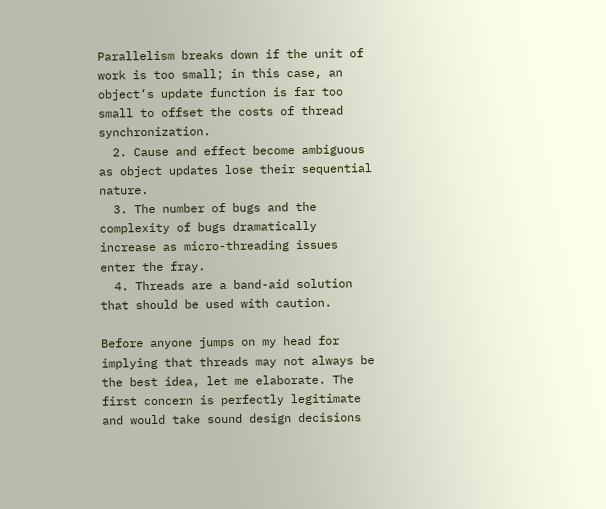Parallelism breaks down if the unit of work is too small; in this case, an object’s update function is far too small to offset the costs of thread synchronization.
  2. Cause and effect become ambiguous as object updates lose their sequential nature.
  3. The number of bugs and the complexity of bugs dramatically increase as micro-threading issues enter the fray.
  4. Threads are a band-aid solution that should be used with caution.

Before anyone jumps on my head for implying that threads may not always be the best idea, let me elaborate. The first concern is perfectly legitimate and would take sound design decisions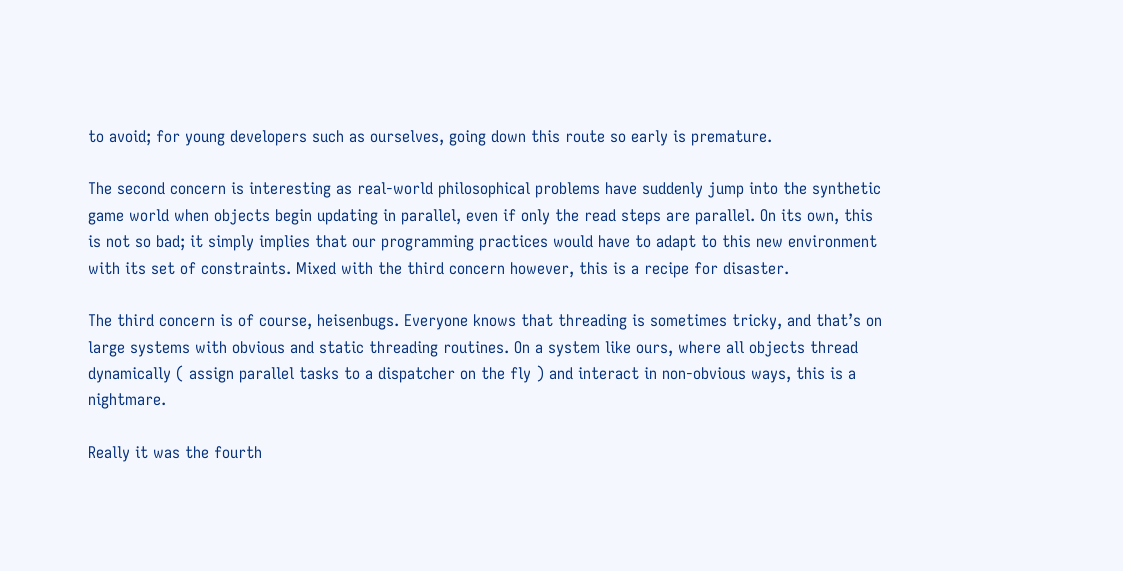to avoid; for young developers such as ourselves, going down this route so early is premature.

The second concern is interesting as real-world philosophical problems have suddenly jump into the synthetic game world when objects begin updating in parallel, even if only the read steps are parallel. On its own, this is not so bad; it simply implies that our programming practices would have to adapt to this new environment with its set of constraints. Mixed with the third concern however, this is a recipe for disaster.

The third concern is of course, heisenbugs. Everyone knows that threading is sometimes tricky, and that’s on large systems with obvious and static threading routines. On a system like ours, where all objects thread dynamically ( assign parallel tasks to a dispatcher on the fly ) and interact in non-obvious ways, this is a nightmare.

Really it was the fourth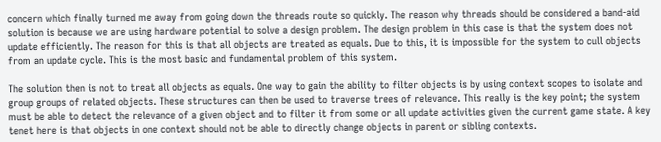concern which finally turned me away from going down the threads route so quickly. The reason why threads should be considered a band-aid solution is because we are using hardware potential to solve a design problem. The design problem in this case is that the system does not update efficiently. The reason for this is that all objects are treated as equals. Due to this, it is impossible for the system to cull objects from an update cycle. This is the most basic and fundamental problem of this system.

The solution then is not to treat all objects as equals. One way to gain the ability to filter objects is by using context scopes to isolate and group groups of related objects. These structures can then be used to traverse trees of relevance. This really is the key point; the system must be able to detect the relevance of a given object and to filter it from some or all update activities given the current game state. A key tenet here is that objects in one context should not be able to directly change objects in parent or sibling contexts.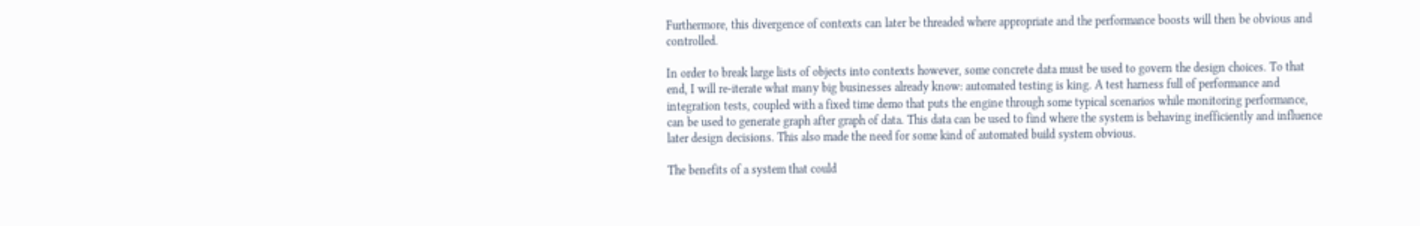Furthermore, this divergence of contexts can later be threaded where appropriate and the performance boosts will then be obvious and controlled.

In order to break large lists of objects into contexts however, some concrete data must be used to govern the design choices. To that end, I will re-iterate what many big businesses already know: automated testing is king. A test harness full of performance and integration tests, coupled with a fixed time demo that puts the engine through some typical scenarios while monitoring performance, can be used to generate graph after graph of data. This data can be used to find where the system is behaving inefficiently and influence later design decisions. This also made the need for some kind of automated build system obvious.

The benefits of a system that could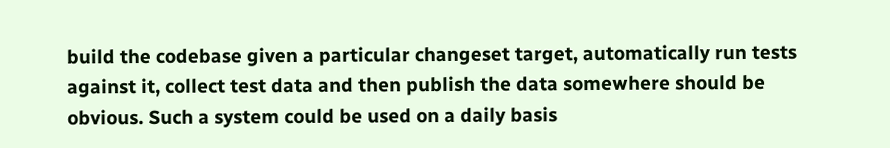build the codebase given a particular changeset target, automatically run tests against it, collect test data and then publish the data somewhere should be obvious. Such a system could be used on a daily basis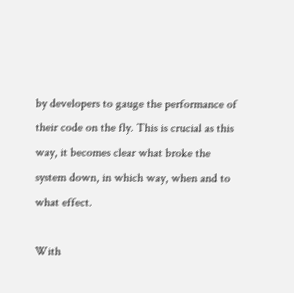by developers to gauge the performance of their code on the fly. This is crucial as this way, it becomes clear what broke the system down, in which way, when and to what effect.

With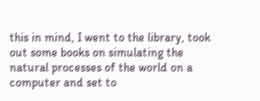this in mind, I went to the library, took out some books on simulating the natural processes of the world on a computer and set to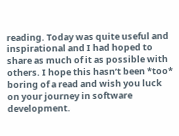reading. Today was quite useful and inspirational and I had hoped to share as much of it as possible with others. I hope this hasn’t been *too* boring of a read and wish you luck on your journey in software development.